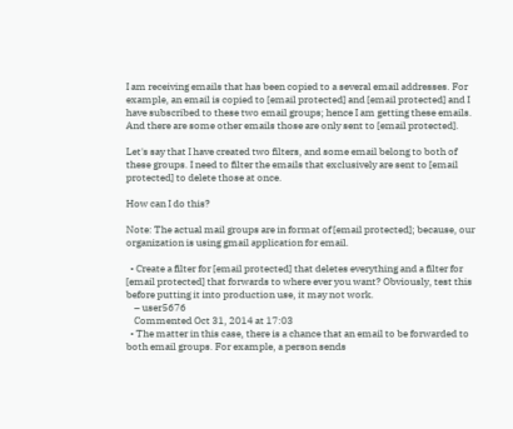I am receiving emails that has been copied to a several email addresses. For example, an email is copied to [email protected] and [email protected] and I have subscribed to these two email groups; hence I am getting these emails. And there are some other emails those are only sent to [email protected].

Let's say that I have created two filters, and some email belong to both of these groups. I need to filter the emails that exclusively are sent to [email protected] to delete those at once.

How can I do this?

Note: The actual mail groups are in format of [email protected]; because, our organization is using gmail application for email.

  • Create a filter for [email protected] that deletes everything and a filter for [email protected] that forwards to where ever you want? Obviously, test this before putting it into production use, it may not work.
    – user5676
    Commented Oct 31, 2014 at 17:03
  • The matter in this case, there is a chance that an email to be forwarded to both email groups. For example, a person sends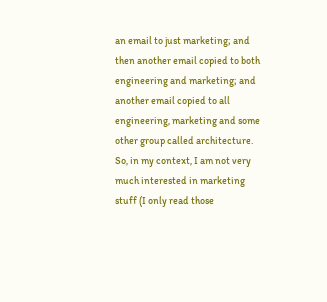an email to just marketing; and then another email copied to both engineering and marketing; and another email copied to all engineering, marketing and some other group called architecture. So, in my context, I am not very much interested in marketing stuff (I only read those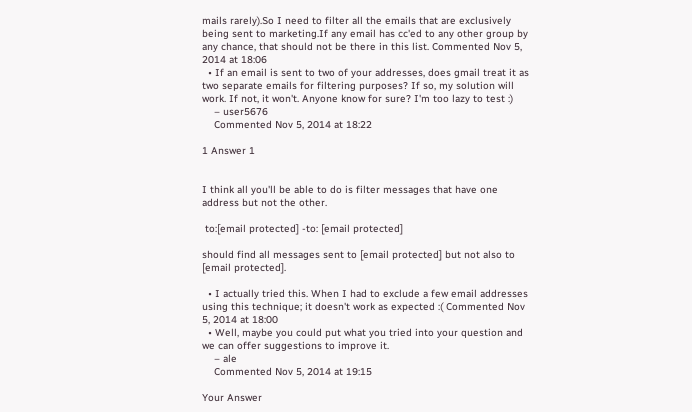mails rarely).So I need to filter all the emails that are exclusively being sent to marketing.If any email has cc'ed to any other group by any chance, that should not be there in this list. Commented Nov 5, 2014 at 18:06
  • If an email is sent to two of your addresses, does gmail treat it as two separate emails for filtering purposes? If so, my solution will work. If not, it won't. Anyone know for sure? I'm too lazy to test :)
    – user5676
    Commented Nov 5, 2014 at 18:22

1 Answer 1


I think all you'll be able to do is filter messages that have one address but not the other.

 to:[email protected] -to: [email protected]

should find all messages sent to [email protected] but not also to [email protected].

  • I actually tried this. When I had to exclude a few email addresses using this technique; it doesn't work as expected :( Commented Nov 5, 2014 at 18:00
  • Well, maybe you could put what you tried into your question and we can offer suggestions to improve it.
    – ale
    Commented Nov 5, 2014 at 19:15

Your Answer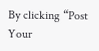By clicking “Post Your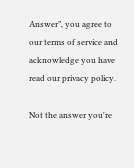Answer”, you agree to our terms of service and acknowledge you have read our privacy policy.

Not the answer you're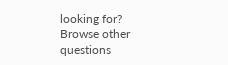looking for? Browse other questions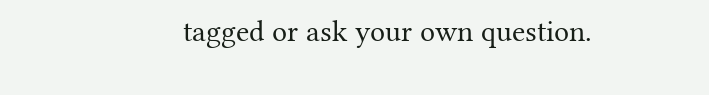tagged or ask your own question.